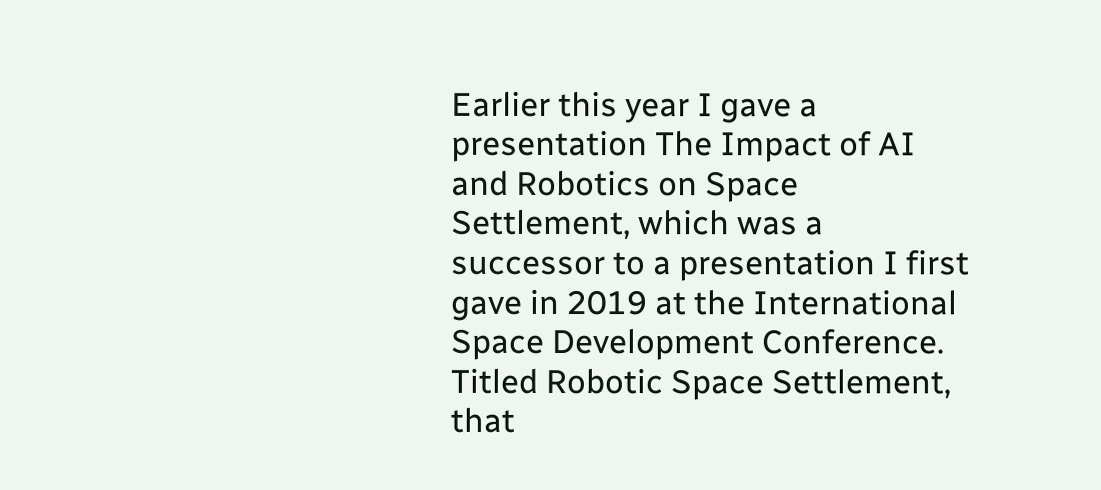Earlier this year I gave a presentation The Impact of AI and Robotics on Space Settlement, which was a successor to a presentation I first gave in 2019 at the International Space Development Conference. Titled Robotic Space Settlement, that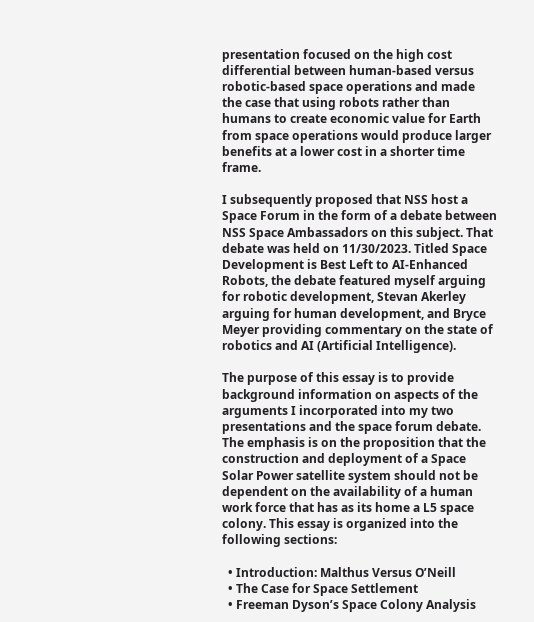presentation focused on the high cost differential between human-based versus robotic-based space operations and made the case that using robots rather than humans to create economic value for Earth from space operations would produce larger benefits at a lower cost in a shorter time frame.

I subsequently proposed that NSS host a Space Forum in the form of a debate between NSS Space Ambassadors on this subject. That debate was held on 11/30/2023. Titled Space Development is Best Left to AI-Enhanced Robots, the debate featured myself arguing for robotic development, Stevan Akerley arguing for human development, and Bryce Meyer providing commentary on the state of robotics and AI (Artificial Intelligence).

The purpose of this essay is to provide background information on aspects of the arguments I incorporated into my two presentations and the space forum debate. The emphasis is on the proposition that the construction and deployment of a Space Solar Power satellite system should not be dependent on the availability of a human work force that has as its home a L5 space colony. This essay is organized into the following sections:

  • Introduction: Malthus Versus O’Neill
  • The Case for Space Settlement
  • Freeman Dyson’s Space Colony Analysis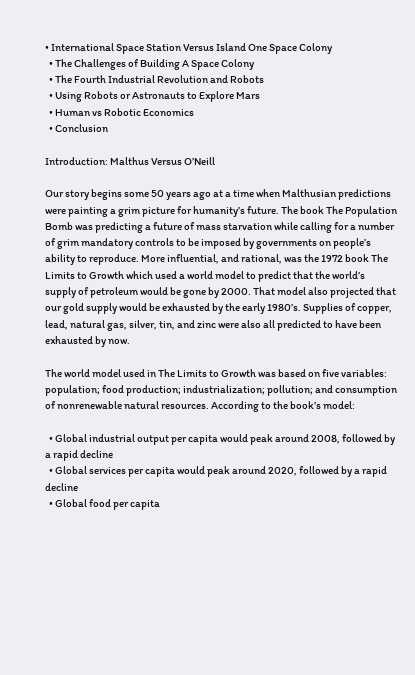• International Space Station Versus Island One Space Colony
  • The Challenges of Building A Space Colony
  • The Fourth Industrial Revolution and Robots
  • Using Robots or Astronauts to Explore Mars
  • Human vs Robotic Economics
  • Conclusion

Introduction: Malthus Versus O’Neill

Our story begins some 50 years ago at a time when Malthusian predictions were painting a grim picture for humanity’s future. The book The Population Bomb was predicting a future of mass starvation while calling for a number of grim mandatory controls to be imposed by governments on people’s ability to reproduce. More influential, and rational, was the 1972 book The Limits to Growth which used a world model to predict that the world’s supply of petroleum would be gone by 2000. That model also projected that our gold supply would be exhausted by the early 1980’s. Supplies of copper, lead, natural gas, silver, tin, and zinc were also all predicted to have been exhausted by now.

The world model used in The Limits to Growth was based on five variables: population; food production; industrialization; pollution; and consumption of nonrenewable natural resources. According to the book’s model:

  • Global industrial output per capita would peak around 2008, followed by a rapid decline
  • Global services per capita would peak around 2020, followed by a rapid decline
  • Global food per capita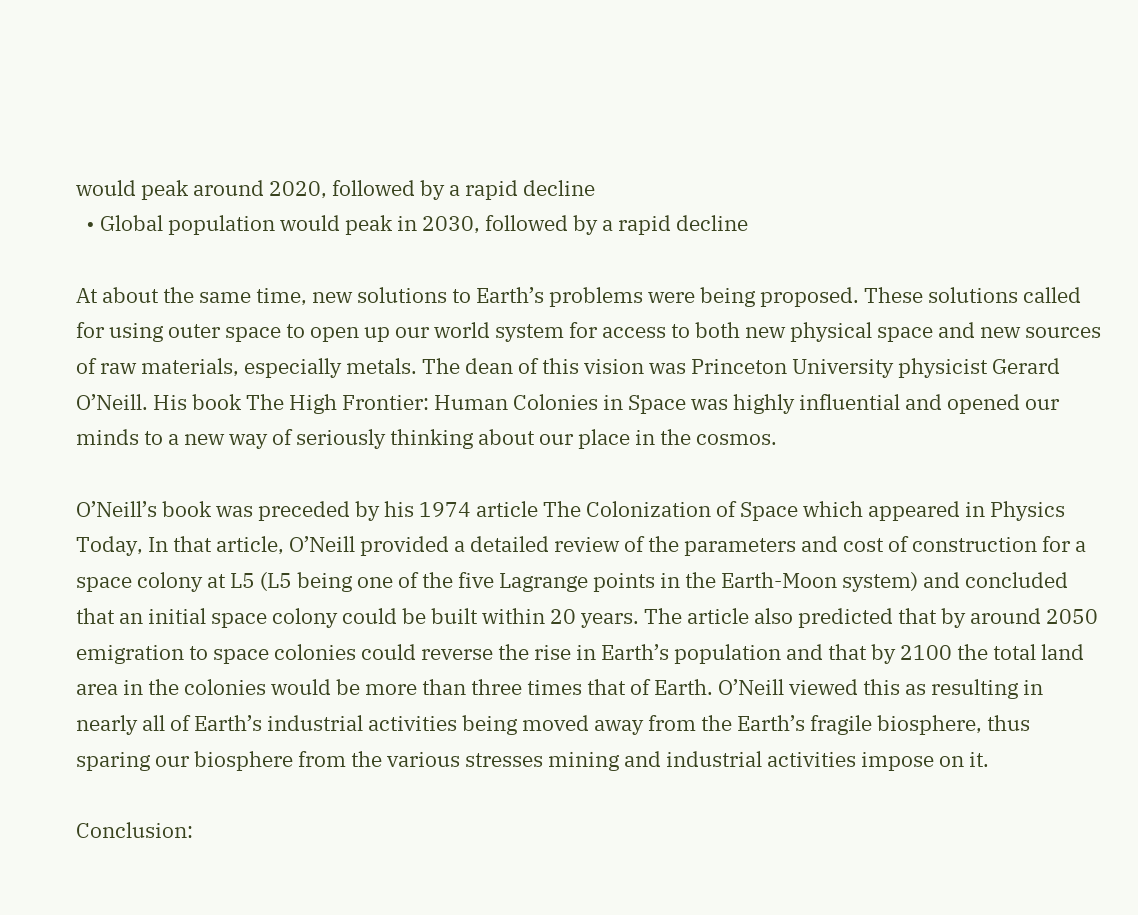would peak around 2020, followed by a rapid decline
  • Global population would peak in 2030, followed by a rapid decline

At about the same time, new solutions to Earth’s problems were being proposed. These solutions called for using outer space to open up our world system for access to both new physical space and new sources of raw materials, especially metals. The dean of this vision was Princeton University physicist Gerard O’Neill. His book The High Frontier: Human Colonies in Space was highly influential and opened our minds to a new way of seriously thinking about our place in the cosmos.

O’Neill’s book was preceded by his 1974 article The Colonization of Space which appeared in Physics Today, In that article, O’Neill provided a detailed review of the parameters and cost of construction for a space colony at L5 (L5 being one of the five Lagrange points in the Earth-Moon system) and concluded that an initial space colony could be built within 20 years. The article also predicted that by around 2050 emigration to space colonies could reverse the rise in Earth’s population and that by 2100 the total land area in the colonies would be more than three times that of Earth. O’Neill viewed this as resulting in nearly all of Earth’s industrial activities being moved away from the Earth’s fragile biosphere, thus sparing our biosphere from the various stresses mining and industrial activities impose on it.

Conclusion: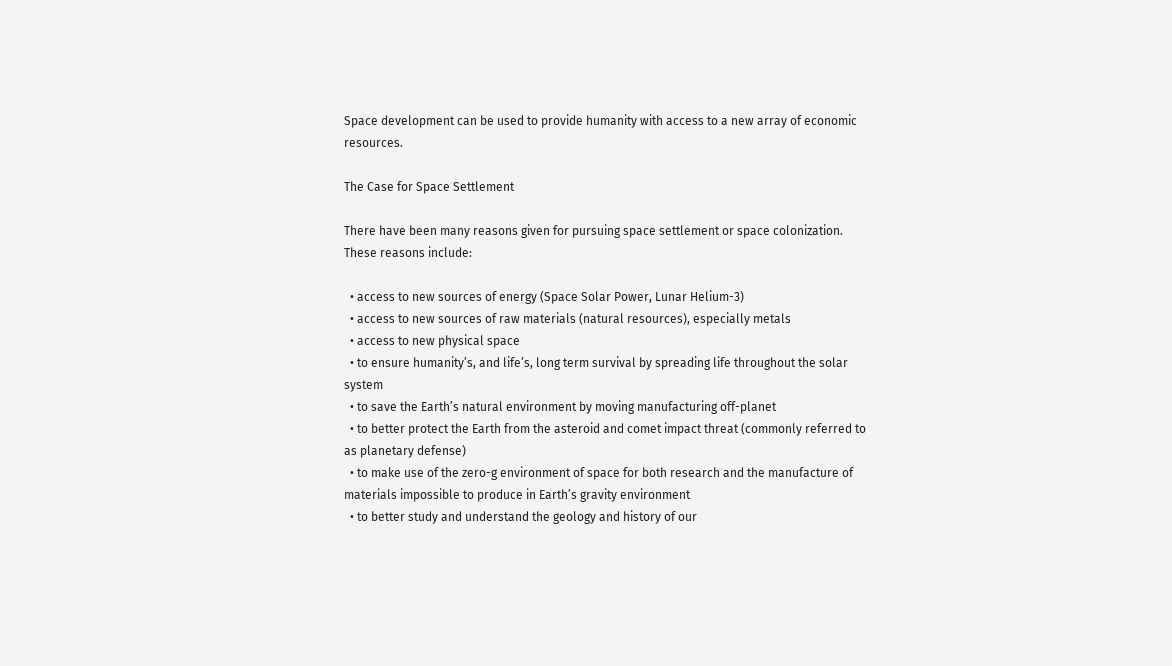Space development can be used to provide humanity with access to a new array of economic resources.

The Case for Space Settlement

There have been many reasons given for pursuing space settlement or space colonization. These reasons include:

  • access to new sources of energy (Space Solar Power, Lunar Helium-3)
  • access to new sources of raw materials (natural resources), especially metals
  • access to new physical space
  • to ensure humanity’s, and life’s, long term survival by spreading life throughout the solar system
  • to save the Earth’s natural environment by moving manufacturing off-planet
  • to better protect the Earth from the asteroid and comet impact threat (commonly referred to as planetary defense)
  • to make use of the zero-g environment of space for both research and the manufacture of materials impossible to produce in Earth’s gravity environment
  • to better study and understand the geology and history of our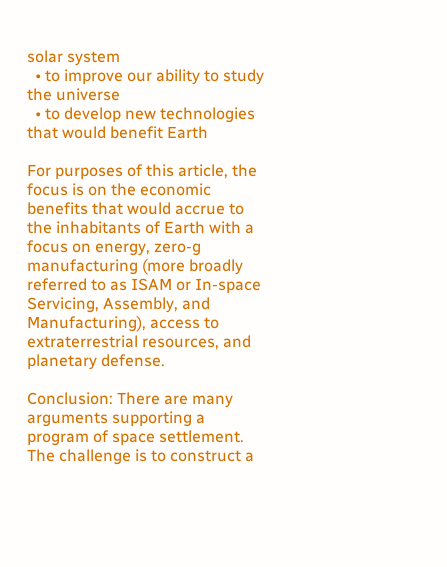solar system
  • to improve our ability to study the universe
  • to develop new technologies that would benefit Earth

For purposes of this article, the focus is on the economic benefits that would accrue to the inhabitants of Earth with a focus on energy, zero-g manufacturing (more broadly referred to as ISAM or In-space Servicing, Assembly, and Manufacturing), access to extraterrestrial resources, and planetary defense.

Conclusion: There are many arguments supporting a program of space settlement. The challenge is to construct a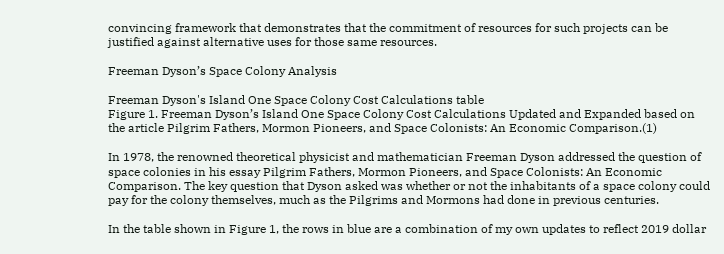convincing framework that demonstrates that the commitment of resources for such projects can be justified against alternative uses for those same resources.

Freeman Dyson’s Space Colony Analysis

Freeman Dyson's Island One Space Colony Cost Calculations table
Figure 1. Freeman Dyson’s Island One Space Colony Cost Calculations Updated and Expanded based on the article Pilgrim Fathers, Mormon Pioneers, and Space Colonists: An Economic Comparison.(1)

In 1978, the renowned theoretical physicist and mathematician Freeman Dyson addressed the question of space colonies in his essay Pilgrim Fathers, Mormon Pioneers, and Space Colonists: An Economic Comparison. The key question that Dyson asked was whether or not the inhabitants of a space colony could pay for the colony themselves, much as the Pilgrims and Mormons had done in previous centuries.

In the table shown in Figure 1, the rows in blue are a combination of my own updates to reflect 2019 dollar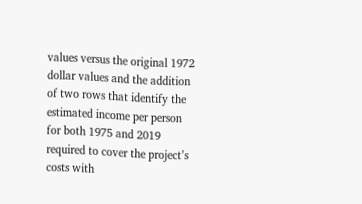values versus the original 1972 dollar values and the addition of two rows that identify the estimated income per person for both 1975 and 2019 required to cover the project’s costs with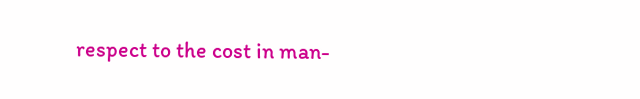respect to the cost in man-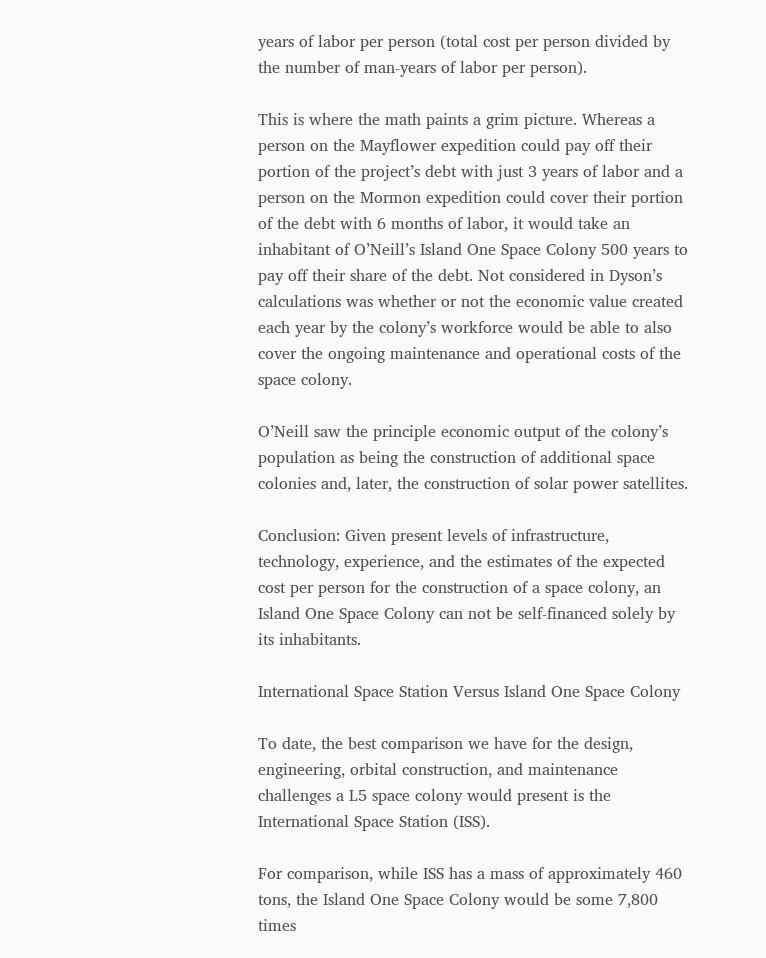years of labor per person (total cost per person divided by the number of man-years of labor per person).

This is where the math paints a grim picture. Whereas a person on the Mayflower expedition could pay off their portion of the project’s debt with just 3 years of labor and a person on the Mormon expedition could cover their portion of the debt with 6 months of labor, it would take an inhabitant of O’Neill’s Island One Space Colony 500 years to pay off their share of the debt. Not considered in Dyson’s calculations was whether or not the economic value created each year by the colony’s workforce would be able to also cover the ongoing maintenance and operational costs of the space colony.

O’Neill saw the principle economic output of the colony’s population as being the construction of additional space colonies and, later, the construction of solar power satellites.

Conclusion: Given present levels of infrastructure, technology, experience, and the estimates of the expected cost per person for the construction of a space colony, an Island One Space Colony can not be self-financed solely by its inhabitants.

International Space Station Versus Island One Space Colony

To date, the best comparison we have for the design, engineering, orbital construction, and maintenance challenges a L5 space colony would present is the International Space Station (ISS).

For comparison, while ISS has a mass of approximately 460 tons, the Island One Space Colony would be some 7,800 times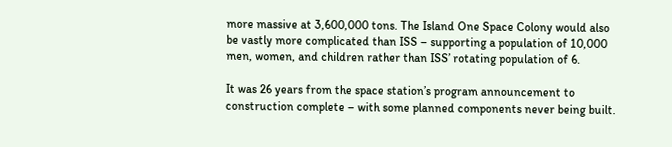more massive at 3,600,000 tons. The Island One Space Colony would also be vastly more complicated than ISS – supporting a population of 10,000 men, women, and children rather than ISS’ rotating population of 6.

It was 26 years from the space station’s program announcement to construction complete – with some planned components never being built.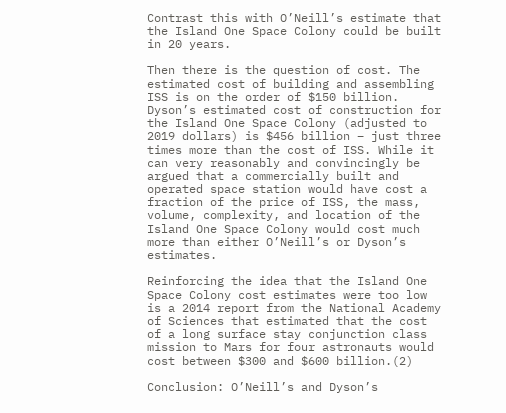Contrast this with O’Neill’s estimate that the Island One Space Colony could be built in 20 years.

Then there is the question of cost. The estimated cost of building and assembling ISS is on the order of $150 billion. Dyson’s estimated cost of construction for the Island One Space Colony (adjusted to 2019 dollars) is $456 billion – just three times more than the cost of ISS. While it can very reasonably and convincingly be argued that a commercially built and operated space station would have cost a fraction of the price of ISS, the mass, volume, complexity, and location of the Island One Space Colony would cost much more than either O’Neill’s or Dyson’s estimates.

Reinforcing the idea that the Island One Space Colony cost estimates were too low is a 2014 report from the National Academy of Sciences that estimated that the cost of a long surface stay conjunction class mission to Mars for four astronauts would cost between $300 and $600 billion.(2)

Conclusion: O’Neill’s and Dyson’s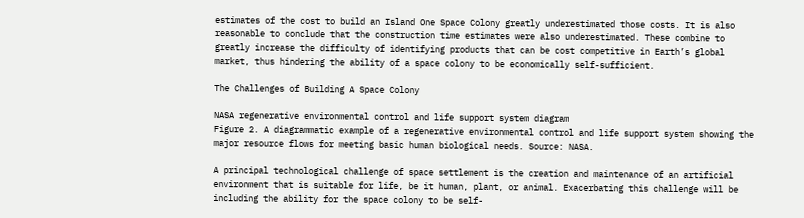estimates of the cost to build an Island One Space Colony greatly underestimated those costs. It is also reasonable to conclude that the construction time estimates were also underestimated. These combine to greatly increase the difficulty of identifying products that can be cost competitive in Earth’s global market, thus hindering the ability of a space colony to be economically self-sufficient.

The Challenges of Building A Space Colony

NASA regenerative environmental control and life support system diagram
Figure 2. A diagrammatic example of a regenerative environmental control and life support system showing the major resource flows for meeting basic human biological needs. Source: NASA.

A principal technological challenge of space settlement is the creation and maintenance of an artificial environment that is suitable for life, be it human, plant, or animal. Exacerbating this challenge will be including the ability for the space colony to be self-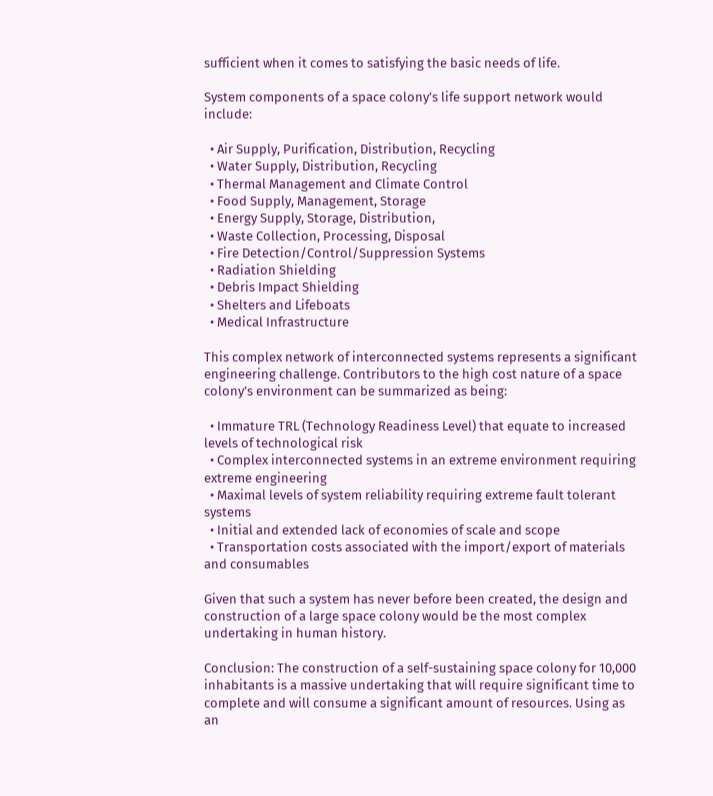sufficient when it comes to satisfying the basic needs of life.

System components of a space colony’s life support network would include:

  • Air Supply, Purification, Distribution, Recycling
  • Water Supply, Distribution, Recycling
  • Thermal Management and Climate Control
  • Food Supply, Management, Storage
  • Energy Supply, Storage, Distribution,
  • Waste Collection, Processing, Disposal
  • Fire Detection/Control/Suppression Systems
  • Radiation Shielding
  • Debris Impact Shielding
  • Shelters and Lifeboats
  • Medical Infrastructure

This complex network of interconnected systems represents a significant engineering challenge. Contributors to the high cost nature of a space colony’s environment can be summarized as being:

  • Immature TRL (Technology Readiness Level) that equate to increased levels of technological risk
  • Complex interconnected systems in an extreme environment requiring extreme engineering
  • Maximal levels of system reliability requiring extreme fault tolerant systems
  • Initial and extended lack of economies of scale and scope
  • Transportation costs associated with the import/export of materials and consumables

Given that such a system has never before been created, the design and construction of a large space colony would be the most complex undertaking in human history.

Conclusion: The construction of a self-sustaining space colony for 10,000 inhabitants is a massive undertaking that will require significant time to complete and will consume a significant amount of resources. Using as an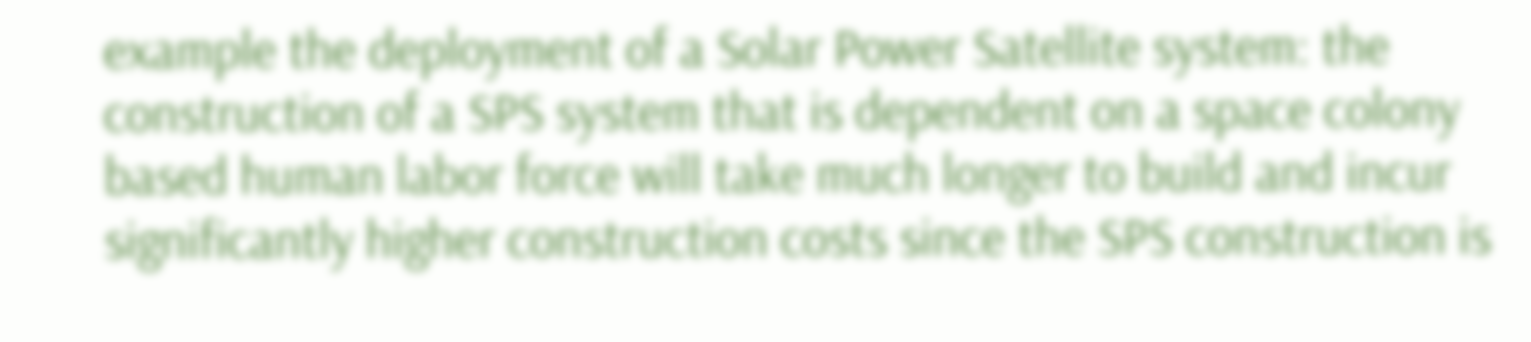example the deployment of a Solar Power Satellite system: the construction of a SPS system that is dependent on a space colony based human labor force will take much longer to build and incur significantly higher construction costs since the SPS construction is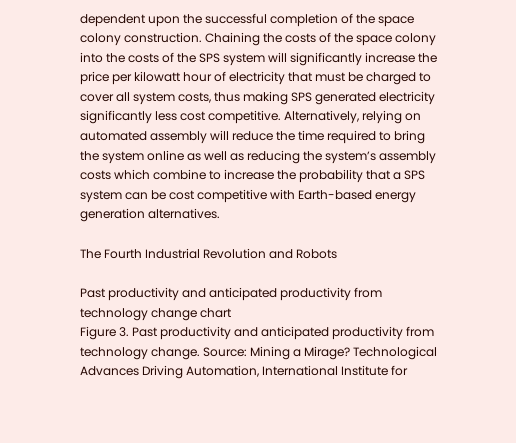dependent upon the successful completion of the space colony construction. Chaining the costs of the space colony into the costs of the SPS system will significantly increase the price per kilowatt hour of electricity that must be charged to cover all system costs, thus making SPS generated electricity significantly less cost competitive. Alternatively, relying on automated assembly will reduce the time required to bring the system online as well as reducing the system’s assembly costs which combine to increase the probability that a SPS system can be cost competitive with Earth-based energy generation alternatives.

The Fourth Industrial Revolution and Robots

Past productivity and anticipated productivity from technology change chart
Figure 3. Past productivity and anticipated productivity from technology change. Source: Mining a Mirage? Technological Advances Driving Automation, International Institute for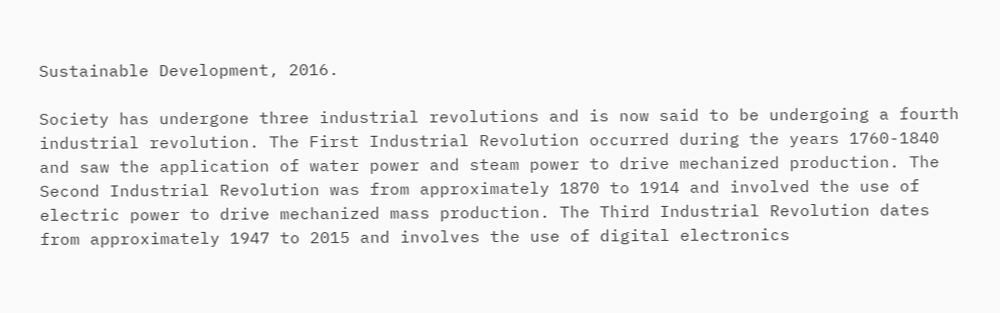Sustainable Development, 2016.

Society has undergone three industrial revolutions and is now said to be undergoing a fourth industrial revolution. The First Industrial Revolution occurred during the years 1760-1840 and saw the application of water power and steam power to drive mechanized production. The Second Industrial Revolution was from approximately 1870 to 1914 and involved the use of electric power to drive mechanized mass production. The Third Industrial Revolution dates from approximately 1947 to 2015 and involves the use of digital electronics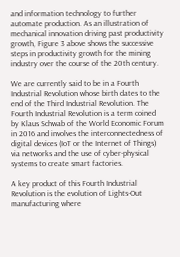and information technology to further automate production. As an illustration of mechanical innovation driving past productivity growth, Figure 3 above shows the successive steps in productivity growth for the mining industry over the course of the 20th century.

We are currently said to be in a Fourth Industrial Revolution whose birth dates to the end of the Third Industrial Revolution. The Fourth Industrial Revolution is a term coined by Klaus Schwab of the World Economic Forum in 2016 and involves the interconnectedness of digital devices (IoT or the Internet of Things) via networks and the use of cyber-physical systems to create smart factories.

A key product of this Fourth Industrial Revolution is the evolution of Lights-Out manufacturing where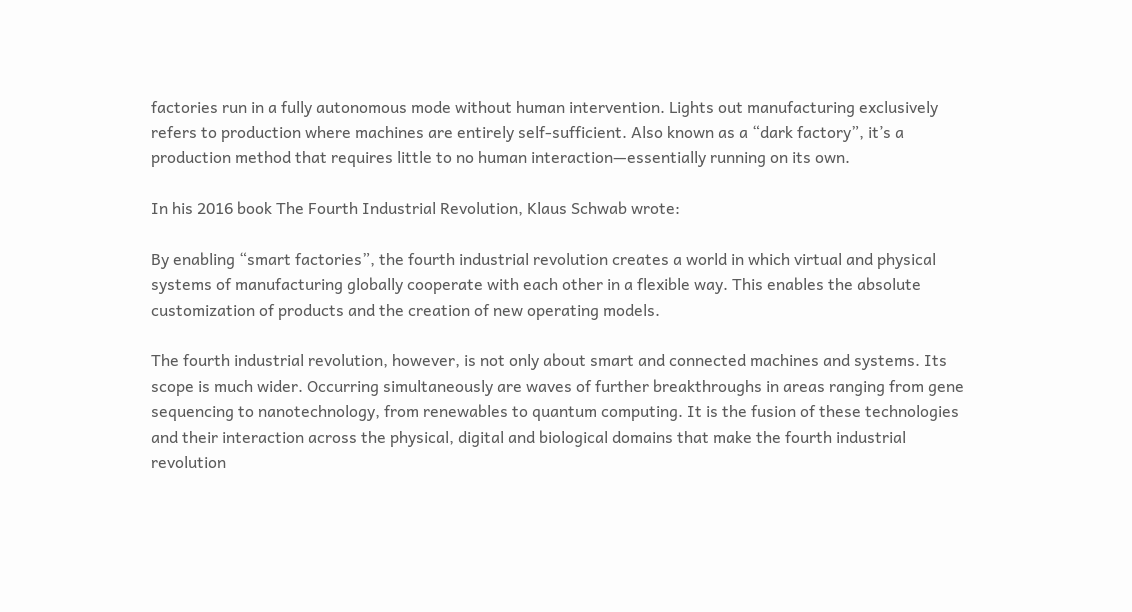factories run in a fully autonomous mode without human intervention. Lights out manufacturing exclusively refers to production where machines are entirely self-sufficient. Also known as a “dark factory”, it’s a production method that requires little to no human interaction—essentially running on its own.

In his 2016 book The Fourth Industrial Revolution, Klaus Schwab wrote:

By enabling “smart factories”, the fourth industrial revolution creates a world in which virtual and physical systems of manufacturing globally cooperate with each other in a flexible way. This enables the absolute customization of products and the creation of new operating models.

The fourth industrial revolution, however, is not only about smart and connected machines and systems. Its scope is much wider. Occurring simultaneously are waves of further breakthroughs in areas ranging from gene sequencing to nanotechnology, from renewables to quantum computing. It is the fusion of these technologies and their interaction across the physical, digital and biological domains that make the fourth industrial revolution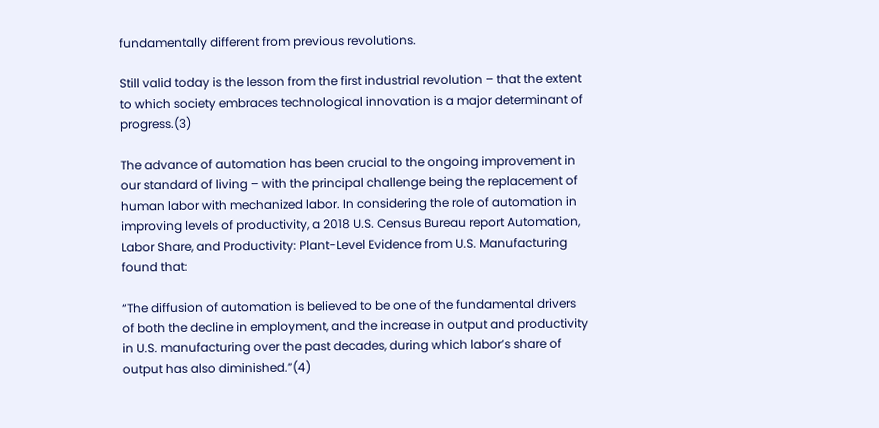fundamentally different from previous revolutions.

Still valid today is the lesson from the first industrial revolution – that the extent to which society embraces technological innovation is a major determinant of progress.(3)

The advance of automation has been crucial to the ongoing improvement in our standard of living – with the principal challenge being the replacement of human labor with mechanized labor. In considering the role of automation in improving levels of productivity, a 2018 U.S. Census Bureau report Automation, Labor Share, and Productivity: Plant-Level Evidence from U.S. Manufacturing found that:

“The diffusion of automation is believed to be one of the fundamental drivers of both the decline in employment, and the increase in output and productivity in U.S. manufacturing over the past decades, during which labor’s share of output has also diminished.”(4)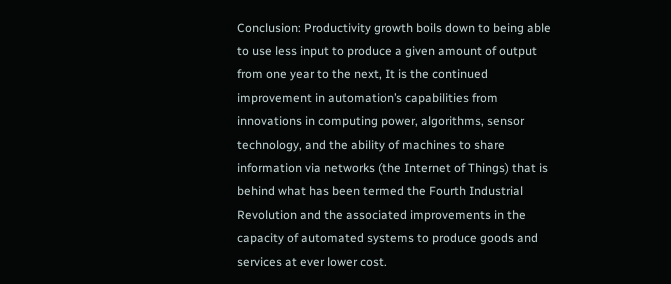Conclusion: Productivity growth boils down to being able to use less input to produce a given amount of output from one year to the next, It is the continued improvement in automation’s capabilities from innovations in computing power, algorithms, sensor technology, and the ability of machines to share information via networks (the Internet of Things) that is behind what has been termed the Fourth Industrial Revolution and the associated improvements in the capacity of automated systems to produce goods and services at ever lower cost.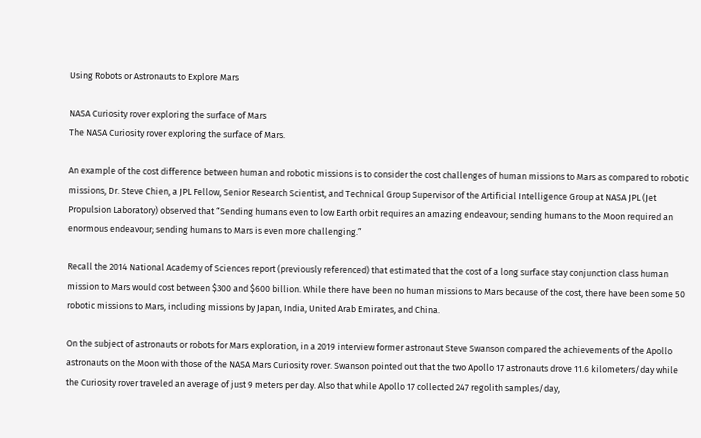Using Robots or Astronauts to Explore Mars

NASA Curiosity rover exploring the surface of Mars
The NASA Curiosity rover exploring the surface of Mars.

An example of the cost difference between human and robotic missions is to consider the cost challenges of human missions to Mars as compared to robotic missions, Dr. Steve Chien, a JPL Fellow, Senior Research Scientist, and Technical Group Supervisor of the Artificial Intelligence Group at NASA JPL (Jet Propulsion Laboratory) observed that “Sending humans even to low Earth orbit requires an amazing endeavour; sending humans to the Moon required an enormous endeavour; sending humans to Mars is even more challenging.”

Recall the 2014 National Academy of Sciences report (previously referenced) that estimated that the cost of a long surface stay conjunction class human mission to Mars would cost between $300 and $600 billion. While there have been no human missions to Mars because of the cost, there have been some 50 robotic missions to Mars, including missions by Japan, India, United Arab Emirates, and China.

On the subject of astronauts or robots for Mars exploration, in a 2019 interview former astronaut Steve Swanson compared the achievements of the Apollo astronauts on the Moon with those of the NASA Mars Curiosity rover. Swanson pointed out that the two Apollo 17 astronauts drove 11.6 kilometers/day while the Curiosity rover traveled an average of just 9 meters per day. Also that while Apollo 17 collected 247 regolith samples/day,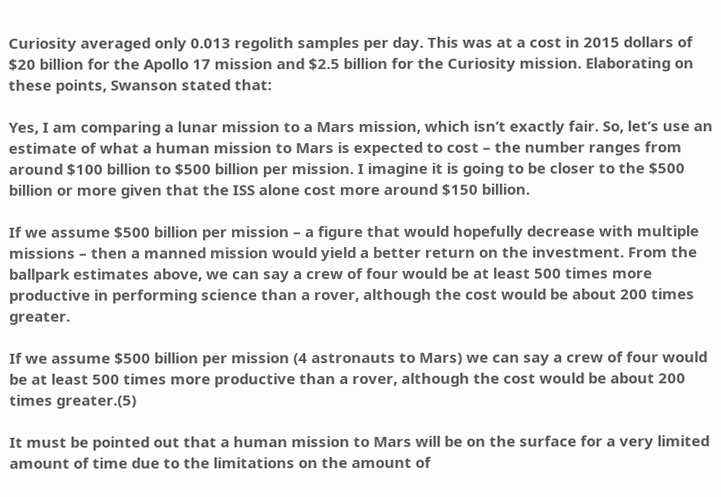Curiosity averaged only 0.013 regolith samples per day. This was at a cost in 2015 dollars of $20 billion for the Apollo 17 mission and $2.5 billion for the Curiosity mission. Elaborating on these points, Swanson stated that:

Yes, I am comparing a lunar mission to a Mars mission, which isn’t exactly fair. So, let’s use an estimate of what a human mission to Mars is expected to cost – the number ranges from around $100 billion to $500 billion per mission. I imagine it is going to be closer to the $500 billion or more given that the ISS alone cost more around $150 billion.

If we assume $500 billion per mission – a figure that would hopefully decrease with multiple missions – then a manned mission would yield a better return on the investment. From the ballpark estimates above, we can say a crew of four would be at least 500 times more productive in performing science than a rover, although the cost would be about 200 times greater.

If we assume $500 billion per mission (4 astronauts to Mars) we can say a crew of four would be at least 500 times more productive than a rover, although the cost would be about 200 times greater.(5)

It must be pointed out that a human mission to Mars will be on the surface for a very limited amount of time due to the limitations on the amount of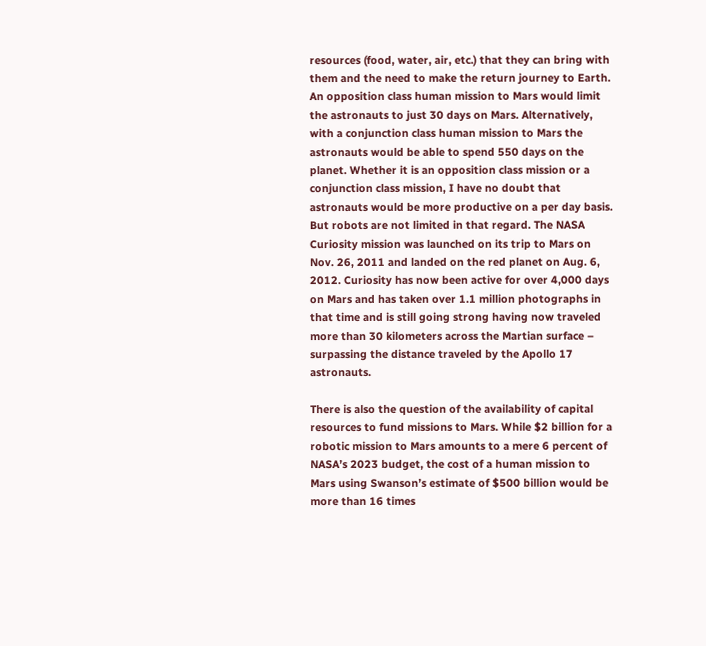resources (food, water, air, etc.) that they can bring with them and the need to make the return journey to Earth. An opposition class human mission to Mars would limit the astronauts to just 30 days on Mars. Alternatively, with a conjunction class human mission to Mars the astronauts would be able to spend 550 days on the planet. Whether it is an opposition class mission or a conjunction class mission, I have no doubt that astronauts would be more productive on a per day basis. But robots are not limited in that regard. The NASA Curiosity mission was launched on its trip to Mars on Nov. 26, 2011 and landed on the red planet on Aug. 6, 2012. Curiosity has now been active for over 4,000 days on Mars and has taken over 1.1 million photographs in that time and is still going strong having now traveled more than 30 kilometers across the Martian surface – surpassing the distance traveled by the Apollo 17 astronauts.

There is also the question of the availability of capital resources to fund missions to Mars. While $2 billion for a robotic mission to Mars amounts to a mere 6 percent of NASA’s 2023 budget, the cost of a human mission to Mars using Swanson’s estimate of $500 billion would be more than 16 times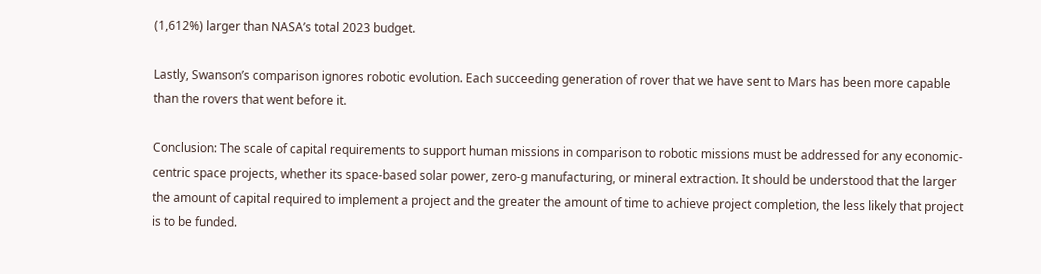(1,612%) larger than NASA’s total 2023 budget.

Lastly, Swanson’s comparison ignores robotic evolution. Each succeeding generation of rover that we have sent to Mars has been more capable than the rovers that went before it.

Conclusion: The scale of capital requirements to support human missions in comparison to robotic missions must be addressed for any economic-centric space projects, whether its space-based solar power, zero-g manufacturing, or mineral extraction. It should be understood that the larger the amount of capital required to implement a project and the greater the amount of time to achieve project completion, the less likely that project is to be funded.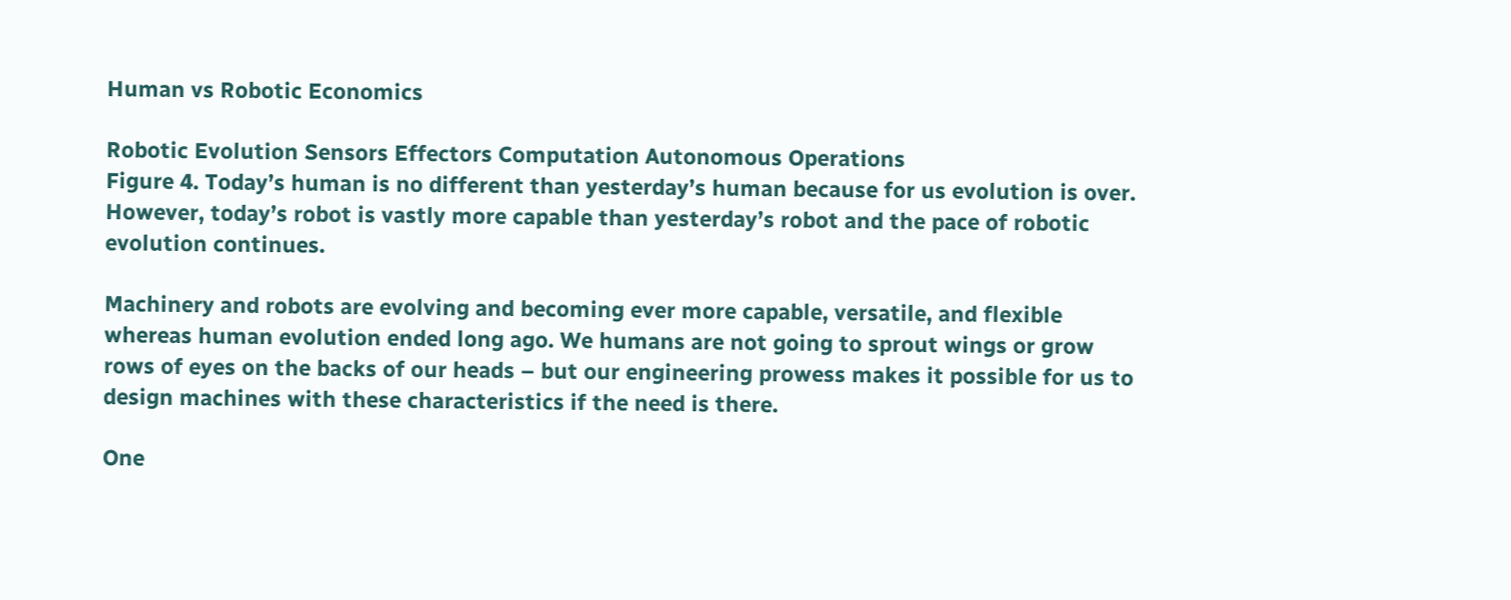Human vs Robotic Economics

Robotic Evolution Sensors Effectors Computation Autonomous Operations
Figure 4. Today’s human is no different than yesterday’s human because for us evolution is over. However, today’s robot is vastly more capable than yesterday’s robot and the pace of robotic evolution continues.

Machinery and robots are evolving and becoming ever more capable, versatile, and flexible whereas human evolution ended long ago. We humans are not going to sprout wings or grow rows of eyes on the backs of our heads – but our engineering prowess makes it possible for us to design machines with these characteristics if the need is there.

One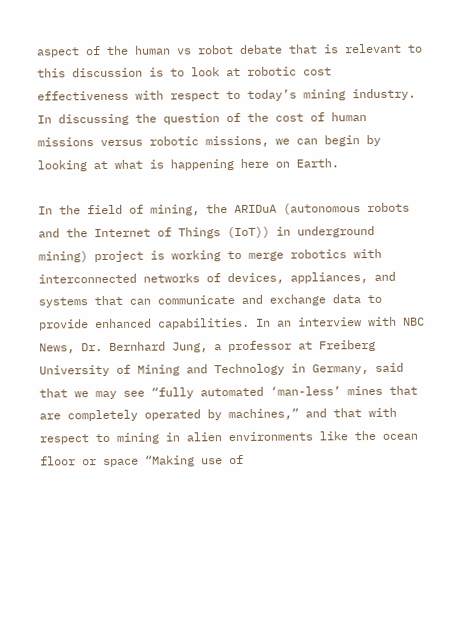aspect of the human vs robot debate that is relevant to this discussion is to look at robotic cost effectiveness with respect to today’s mining industry. In discussing the question of the cost of human missions versus robotic missions, we can begin by looking at what is happening here on Earth.

In the field of mining, the ARIDuA (autonomous robots and the Internet of Things (IoT)) in underground mining) project is working to merge robotics with interconnected networks of devices, appliances, and systems that can communicate and exchange data to provide enhanced capabilities. In an interview with NBC News, Dr. Bernhard Jung, a professor at Freiberg University of Mining and Technology in Germany, said that we may see “fully automated ‘man-less’ mines that are completely operated by machines,” and that with respect to mining in alien environments like the ocean floor or space “Making use of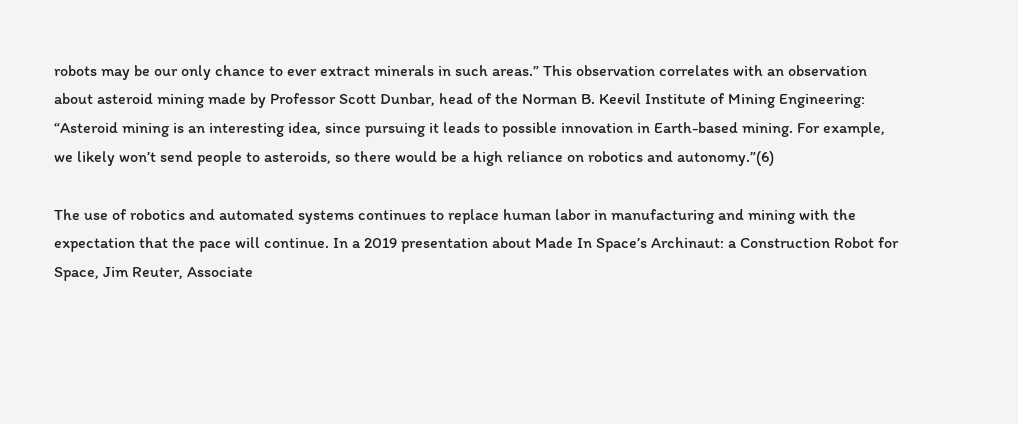robots may be our only chance to ever extract minerals in such areas.” This observation correlates with an observation about asteroid mining made by Professor Scott Dunbar, head of the Norman B. Keevil Institute of Mining Engineering: “Asteroid mining is an interesting idea, since pursuing it leads to possible innovation in Earth-based mining. For example, we likely won’t send people to asteroids, so there would be a high reliance on robotics and autonomy.”(6)

The use of robotics and automated systems continues to replace human labor in manufacturing and mining with the expectation that the pace will continue. In a 2019 presentation about Made In Space’s Archinaut: a Construction Robot for Space, Jim Reuter, Associate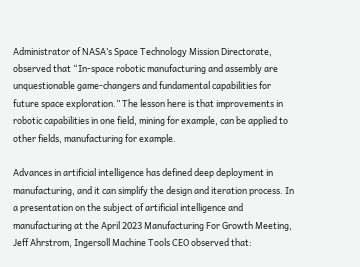Administrator of NASA’s Space Technology Mission Directorate, observed that “In-space robotic manufacturing and assembly are unquestionable game-changers and fundamental capabilities for future space exploration.” The lesson here is that improvements in robotic capabilities in one field, mining for example, can be applied to other fields, manufacturing for example.

Advances in artificial intelligence has defined deep deployment in manufacturing, and it can simplify the design and iteration process. In a presentation on the subject of artificial intelligence and manufacturing at the April 2023 Manufacturing For Growth Meeting, Jeff Ahrstrom, Ingersoll Machine Tools CEO observed that: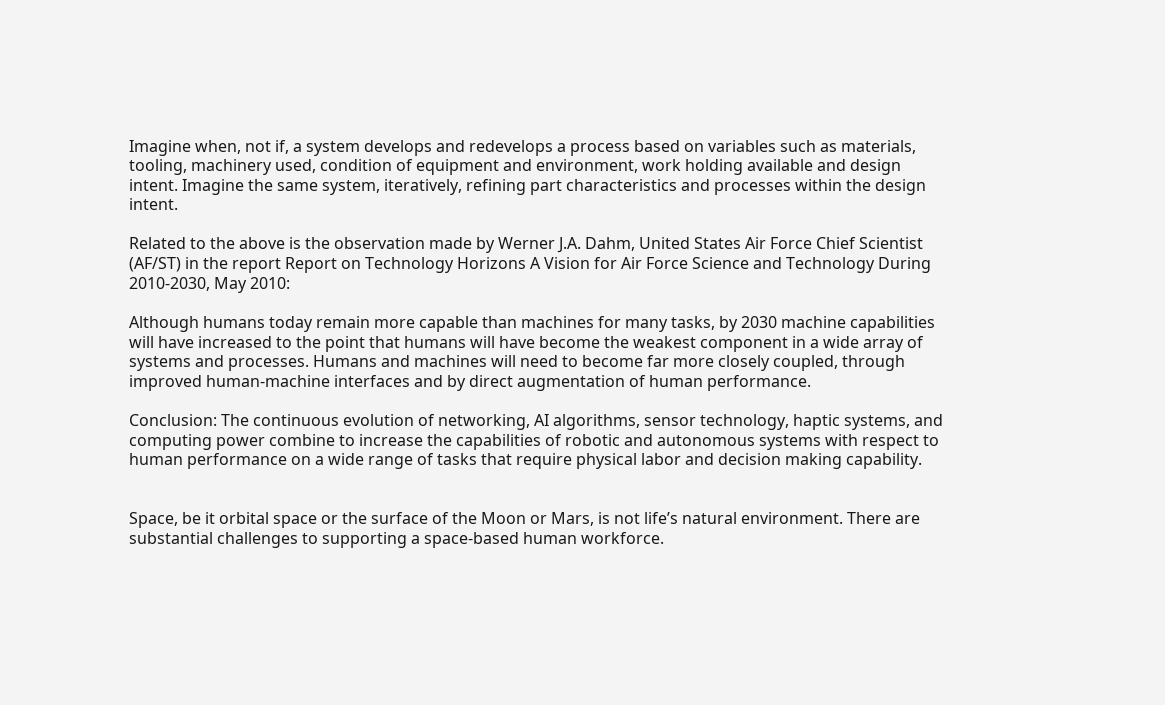Imagine when, not if, a system develops and redevelops a process based on variables such as materials, tooling, machinery used, condition of equipment and environment, work holding available and design intent. Imagine the same system, iteratively, refining part characteristics and processes within the design intent.

Related to the above is the observation made by Werner J.A. Dahm, United States Air Force Chief Scientist (AF/ST) in the report Report on Technology Horizons A Vision for Air Force Science and Technology During 2010-2030, May 2010:

Although humans today remain more capable than machines for many tasks, by 2030 machine capabilities will have increased to the point that humans will have become the weakest component in a wide array of systems and processes. Humans and machines will need to become far more closely coupled, through improved human-machine interfaces and by direct augmentation of human performance.

Conclusion: The continuous evolution of networking, AI algorithms, sensor technology, haptic systems, and computing power combine to increase the capabilities of robotic and autonomous systems with respect to human performance on a wide range of tasks that require physical labor and decision making capability.


Space, be it orbital space or the surface of the Moon or Mars, is not life’s natural environment. There are substantial challenges to supporting a space-based human workforce.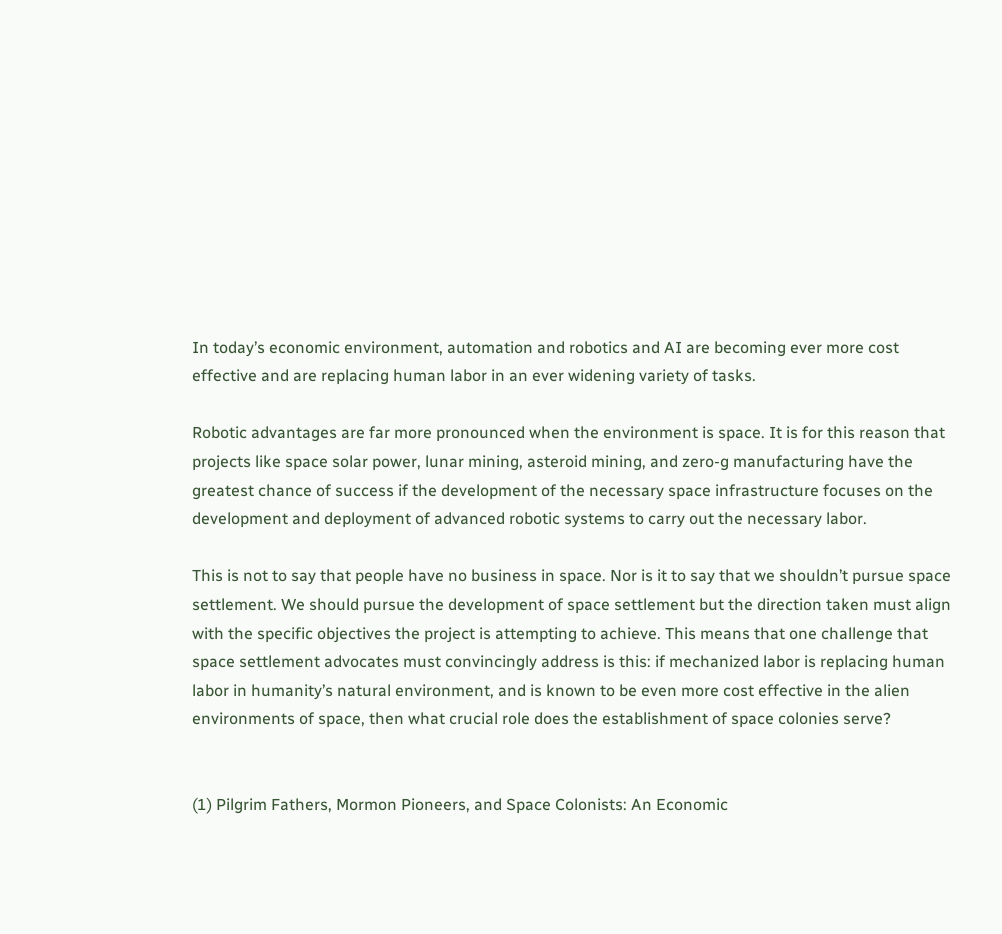In today’s economic environment, automation and robotics and AI are becoming ever more cost effective and are replacing human labor in an ever widening variety of tasks.

Robotic advantages are far more pronounced when the environment is space. It is for this reason that projects like space solar power, lunar mining, asteroid mining, and zero-g manufacturing have the greatest chance of success if the development of the necessary space infrastructure focuses on the development and deployment of advanced robotic systems to carry out the necessary labor.

This is not to say that people have no business in space. Nor is it to say that we shouldn’t pursue space settlement. We should pursue the development of space settlement but the direction taken must align with the specific objectives the project is attempting to achieve. This means that one challenge that space settlement advocates must convincingly address is this: if mechanized labor is replacing human labor in humanity’s natural environment, and is known to be even more cost effective in the alien environments of space, then what crucial role does the establishment of space colonies serve?


(1) Pilgrim Fathers, Mormon Pioneers, and Space Colonists: An Economic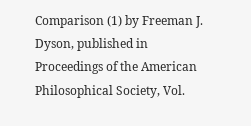Comparison (1) by Freeman J. Dyson, published in Proceedings of the American Philosophical Society, Vol.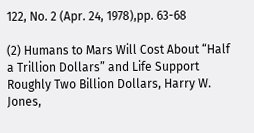122, No. 2 (Apr. 24, 1978),pp. 63-68

(2) Humans to Mars Will Cost About “Half a Trillion Dollars” and Life Support Roughly Two Billion Dollars, Harry W. Jones,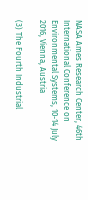NASA Ames Research Center, 46th International Conference on Environmental Systems, 10-14 July 2016, Vienna, Austria

(3) The Fourth Industrial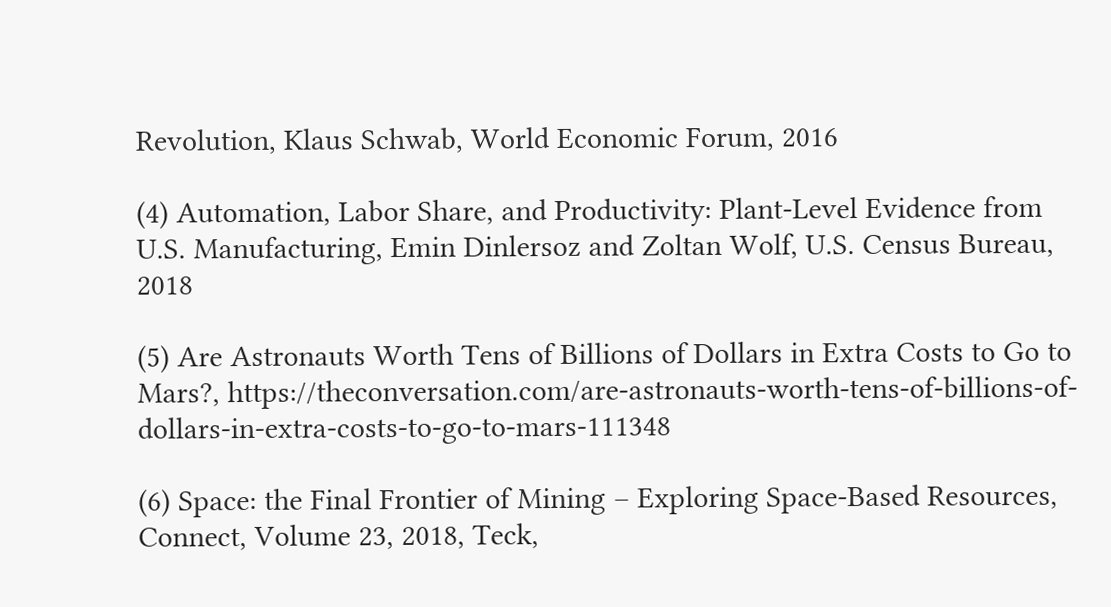Revolution, Klaus Schwab, World Economic Forum, 2016

(4) Automation, Labor Share, and Productivity: Plant-Level Evidence from U.S. Manufacturing, Emin Dinlersoz and Zoltan Wolf, U.S. Census Bureau, 2018

(5) Are Astronauts Worth Tens of Billions of Dollars in Extra Costs to Go to Mars?, https://theconversation.com/are-astronauts-worth-tens-of-billions-of-dollars-in-extra-costs-to-go-to-mars-111348

(6) Space: the Final Frontier of Mining – Exploring Space-Based Resources, Connect, Volume 23, 2018, Teck,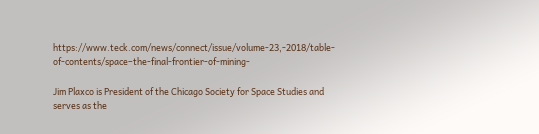https://www.teck.com/news/connect/issue/volume-23,-2018/table-of-contents/space–the-final-frontier-of-mining-

Jim Plaxco is President of the Chicago Society for Space Studies and serves as the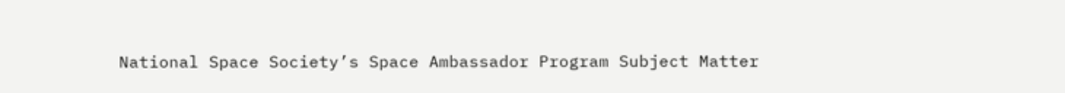National Space Society’s Space Ambassador Program Subject Matter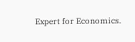Expert for Economics.